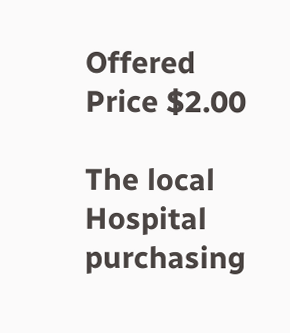Offered Price $2.00

The local Hospital purchasing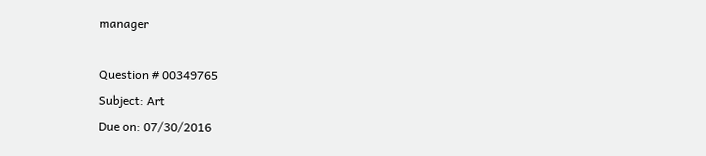manager

Question # 00349765
Subject: Art
Due on: 07/30/2016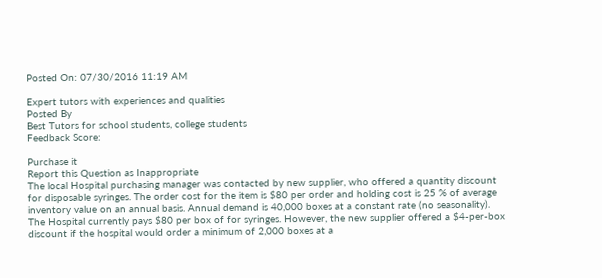Posted On: 07/30/2016 11:19 AM

Expert tutors with experiences and qualities
Posted By
Best Tutors for school students, college students
Feedback Score:

Purchase it
Report this Question as Inappropriate
The local Hospital purchasing manager was contacted by new supplier, who offered a quantity discount for disposable syringes. The order cost for the item is $80 per order and holding cost is 25 % of average inventory value on an annual basis. Annual demand is 40,000 boxes at a constant rate (no seasonality). The Hospital currently pays $80 per box of for syringes. However, the new supplier offered a $4-per-box discount if the hospital would order a minimum of 2,000 boxes at a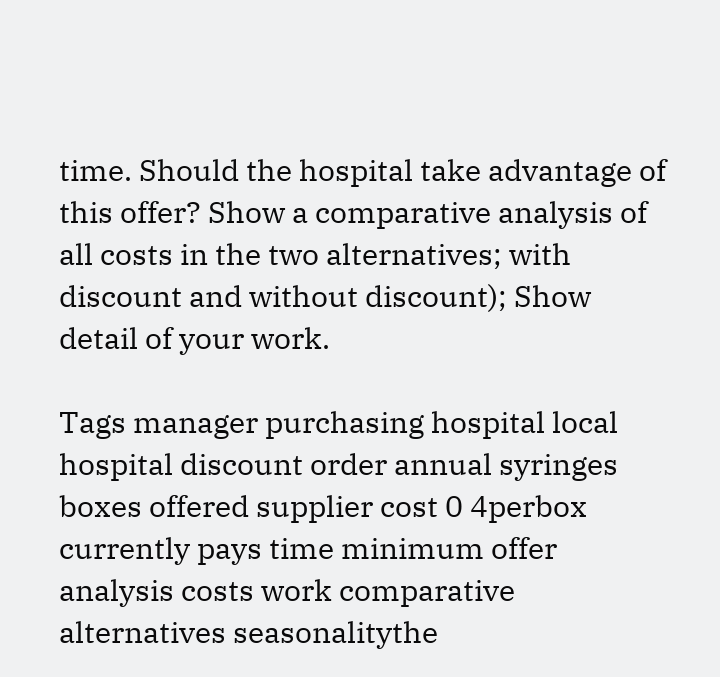time. Should the hospital take advantage of this offer? Show a comparative analysis of all costs in the two alternatives; with discount and without discount); Show detail of your work.

Tags manager purchasing hospital local hospital discount order annual syringes boxes offered supplier cost 0 4perbox currently pays time minimum offer analysis costs work comparative alternatives seasonalitythe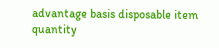advantage basis disposable item quantity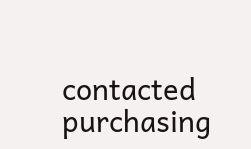contacted purchasing